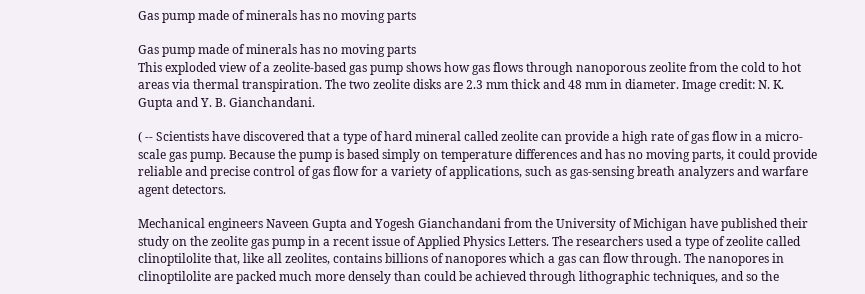Gas pump made of minerals has no moving parts

Gas pump made of minerals has no moving parts
This exploded view of a zeolite-based gas pump shows how gas flows through nanoporous zeolite from the cold to hot areas via thermal transpiration. The two zeolite disks are 2.3 mm thick and 48 mm in diameter. Image credit: N. K. Gupta and Y. B. Gianchandani.

( -- Scientists have discovered that a type of hard mineral called zeolite can provide a high rate of gas flow in a micro-scale gas pump. Because the pump is based simply on temperature differences and has no moving parts, it could provide reliable and precise control of gas flow for a variety of applications, such as gas-sensing breath analyzers and warfare agent detectors.

Mechanical engineers Naveen Gupta and Yogesh Gianchandani from the University of Michigan have published their study on the zeolite gas pump in a recent issue of Applied Physics Letters. The researchers used a type of zeolite called clinoptilolite that, like all zeolites, contains billions of nanopores which a gas can flow through. The nanopores in clinoptilolite are packed much more densely than could be achieved through lithographic techniques, and so the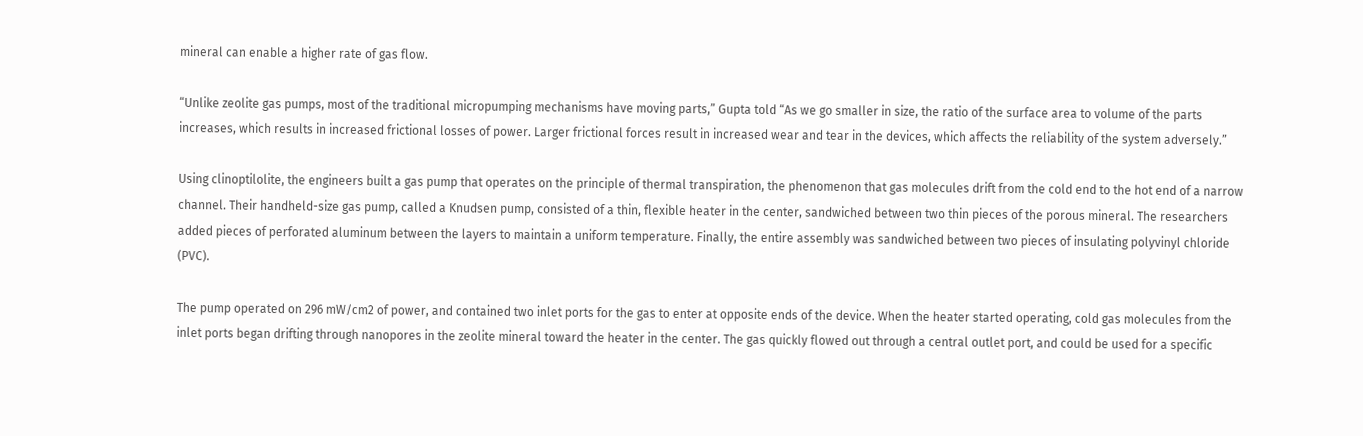mineral can enable a higher rate of gas flow.

“Unlike zeolite gas pumps, most of the traditional micropumping mechanisms have moving parts,” Gupta told “As we go smaller in size, the ratio of the surface area to volume of the parts increases, which results in increased frictional losses of power. Larger frictional forces result in increased wear and tear in the devices, which affects the reliability of the system adversely.”

Using clinoptilolite, the engineers built a gas pump that operates on the principle of thermal transpiration, the phenomenon that gas molecules drift from the cold end to the hot end of a narrow channel. Their handheld-size gas pump, called a Knudsen pump, consisted of a thin, flexible heater in the center, sandwiched between two thin pieces of the porous mineral. The researchers added pieces of perforated aluminum between the layers to maintain a uniform temperature. Finally, the entire assembly was sandwiched between two pieces of insulating polyvinyl chloride (PVC).

The pump operated on 296 mW/cm2 of power, and contained two inlet ports for the gas to enter at opposite ends of the device. When the heater started operating, cold gas molecules from the inlet ports began drifting through nanopores in the zeolite mineral toward the heater in the center. The gas quickly flowed out through a central outlet port, and could be used for a specific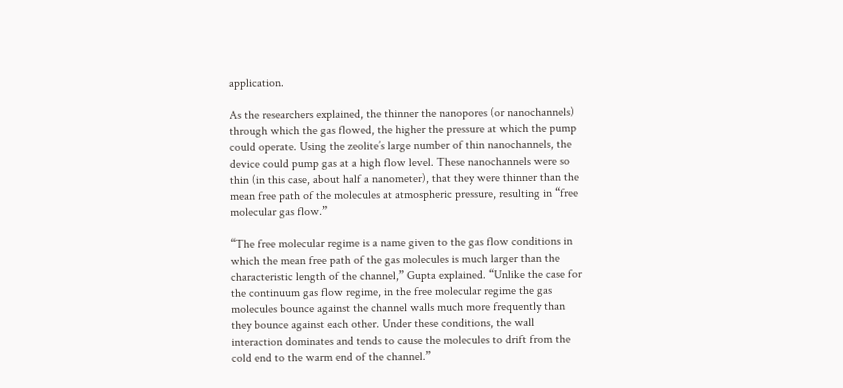application.

As the researchers explained, the thinner the nanopores (or nanochannels) through which the gas flowed, the higher the pressure at which the pump could operate. Using the zeolite’s large number of thin nanochannels, the device could pump gas at a high flow level. These nanochannels were so thin (in this case, about half a nanometer), that they were thinner than the mean free path of the molecules at atmospheric pressure, resulting in “free molecular gas flow.”

“The free molecular regime is a name given to the gas flow conditions in which the mean free path of the gas molecules is much larger than the characteristic length of the channel,” Gupta explained. “Unlike the case for the continuum gas flow regime, in the free molecular regime the gas molecules bounce against the channel walls much more frequently than they bounce against each other. Under these conditions, the wall interaction dominates and tends to cause the molecules to drift from the cold end to the warm end of the channel.”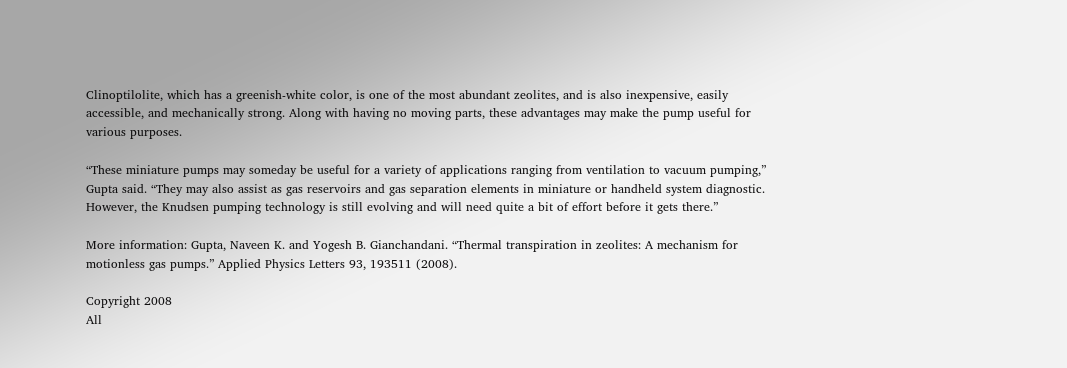Clinoptilolite, which has a greenish-white color, is one of the most abundant zeolites, and is also inexpensive, easily accessible, and mechanically strong. Along with having no moving parts, these advantages may make the pump useful for various purposes.

“These miniature pumps may someday be useful for a variety of applications ranging from ventilation to vacuum pumping,” Gupta said. “They may also assist as gas reservoirs and gas separation elements in miniature or handheld system diagnostic. However, the Knudsen pumping technology is still evolving and will need quite a bit of effort before it gets there.”

More information: Gupta, Naveen K. and Yogesh B. Gianchandani. “Thermal transpiration in zeolites: A mechanism for motionless gas pumps.” Applied Physics Letters 93, 193511 (2008).

Copyright 2008
All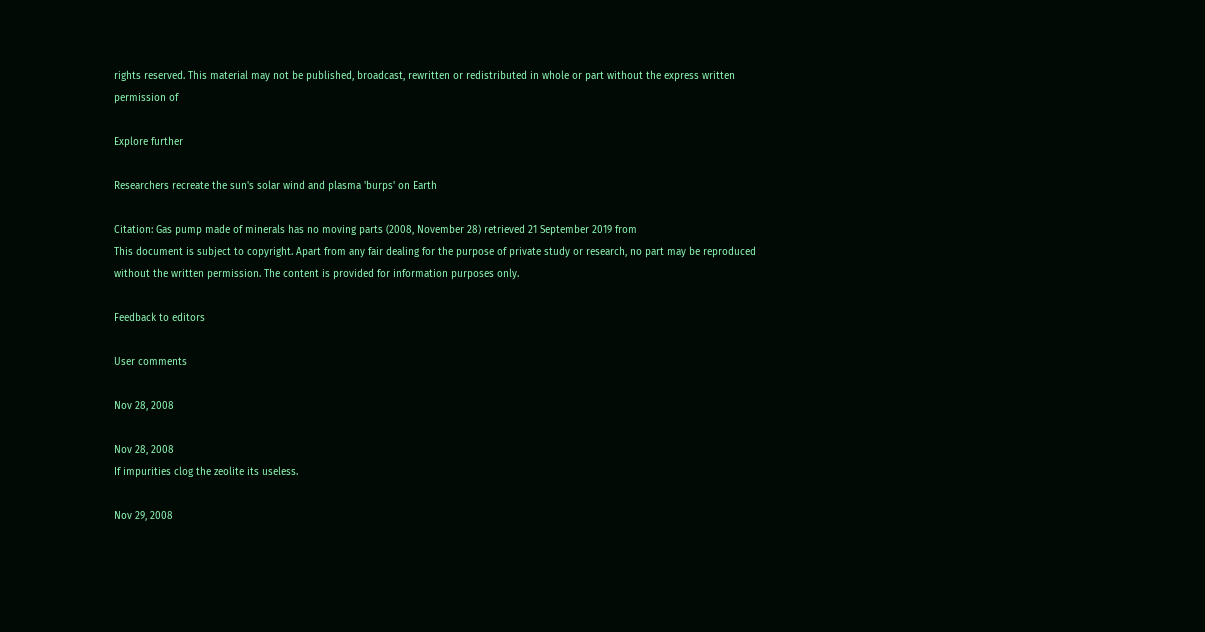rights reserved. This material may not be published, broadcast, rewritten or redistributed in whole or part without the express written permission of

Explore further

Researchers recreate the sun's solar wind and plasma 'burps' on Earth

Citation: Gas pump made of minerals has no moving parts (2008, November 28) retrieved 21 September 2019 from
This document is subject to copyright. Apart from any fair dealing for the purpose of private study or research, no part may be reproduced without the written permission. The content is provided for information purposes only.

Feedback to editors

User comments

Nov 28, 2008

Nov 28, 2008
If impurities clog the zeolite its useless.

Nov 29, 2008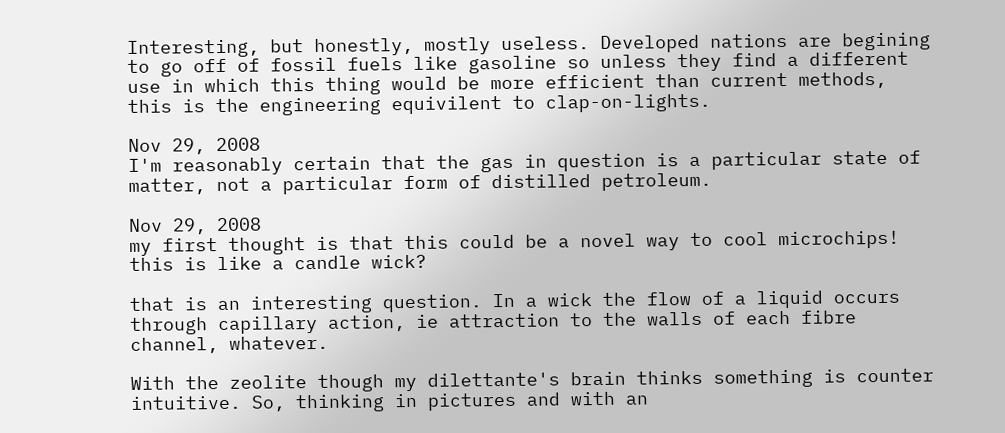Interesting, but honestly, mostly useless. Developed nations are begining to go off of fossil fuels like gasoline so unless they find a different use in which this thing would be more efficient than current methods, this is the engineering equivilent to clap-on-lights.

Nov 29, 2008
I'm reasonably certain that the gas in question is a particular state of matter, not a particular form of distilled petroleum.

Nov 29, 2008
my first thought is that this could be a novel way to cool microchips! this is like a candle wick?

that is an interesting question. In a wick the flow of a liquid occurs through capillary action, ie attraction to the walls of each fibre channel, whatever.

With the zeolite though my dilettante's brain thinks something is counter intuitive. So, thinking in pictures and with an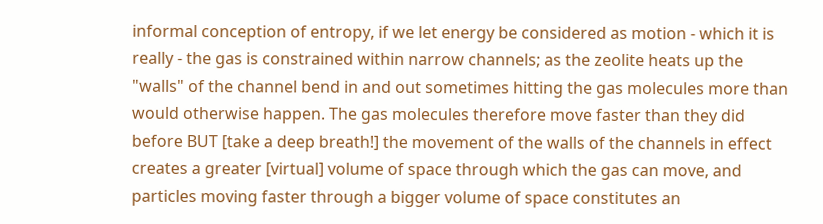informal conception of entropy, if we let energy be considered as motion - which it is really - the gas is constrained within narrow channels; as the zeolite heats up the "walls" of the channel bend in and out sometimes hitting the gas molecules more than would otherwise happen. The gas molecules therefore move faster than they did before BUT [take a deep breath!] the movement of the walls of the channels in effect creates a greater [virtual] volume of space through which the gas can move, and particles moving faster through a bigger volume of space constitutes an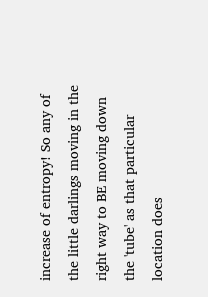increase of entropy! So any of the little darlings moving in the right way to BE moving down the 'tube' as that particular location does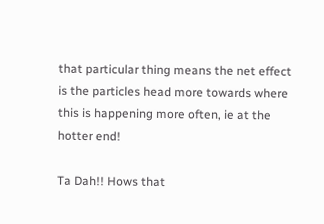that particular thing means the net effect is the particles head more towards where this is happening more often, ie at the hotter end!

Ta Dah!! Hows that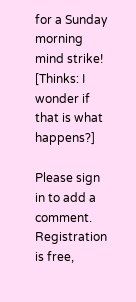for a Sunday morning mind strike! [Thinks: I wonder if that is what happens?]

Please sign in to add a comment. Registration is free,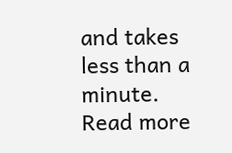and takes less than a minute. Read more